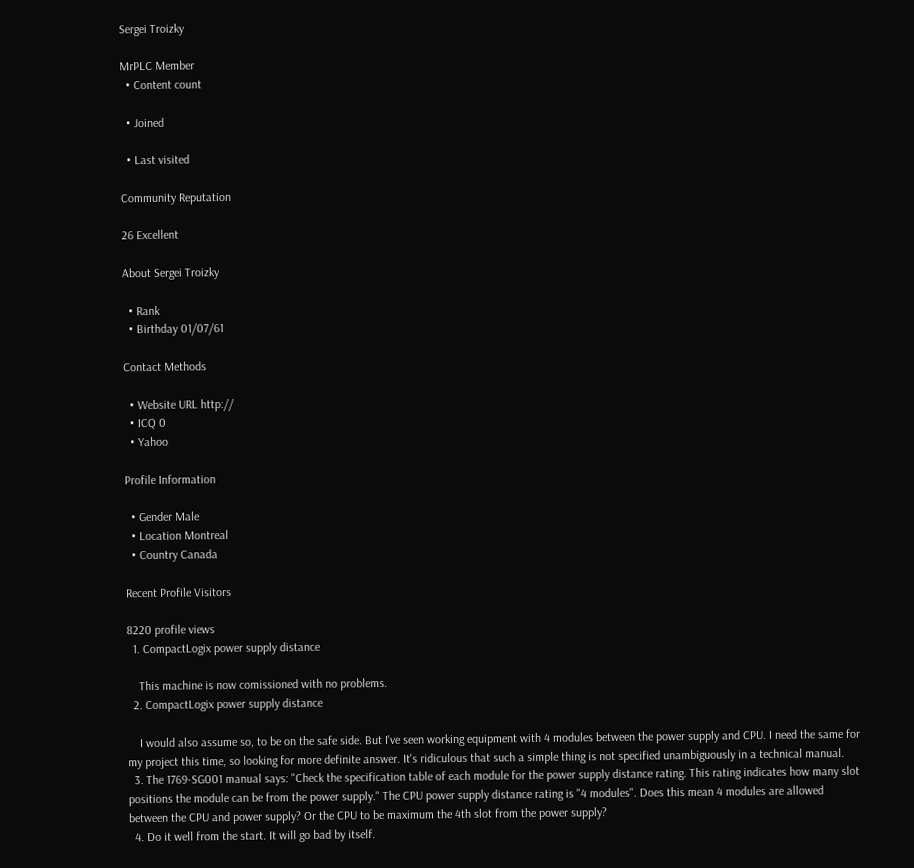Sergei Troizky

MrPLC Member
  • Content count

  • Joined

  • Last visited

Community Reputation

26 Excellent

About Sergei Troizky

  • Rank
  • Birthday 01/07/61

Contact Methods

  • Website URL http://
  • ICQ 0
  • Yahoo

Profile Information

  • Gender Male
  • Location Montreal
  • Country Canada

Recent Profile Visitors

8220 profile views
  1. CompactLogix power supply distance

    This machine is now comissioned with no problems.
  2. CompactLogix power supply distance

    I would also assume so, to be on the safe side. But I've seen working equipment with 4 modules between the power supply and CPU. I need the same for my project this time, so looking for more definite answer. It's ridiculous that such a simple thing is not specified unambiguously in a technical manual.
  3. The 1769-SG001 manual says: "Check the specification table of each module for the power supply distance rating. This rating indicates how many slot  positions the module can be from the power supply." The CPU power supply distance rating is "4 modules". Does this mean 4 modules are allowed between the CPU and power supply? Or the CPU to be maximum the 4th slot from the power supply?
  4. Do it well from the start. It will go bad by itself.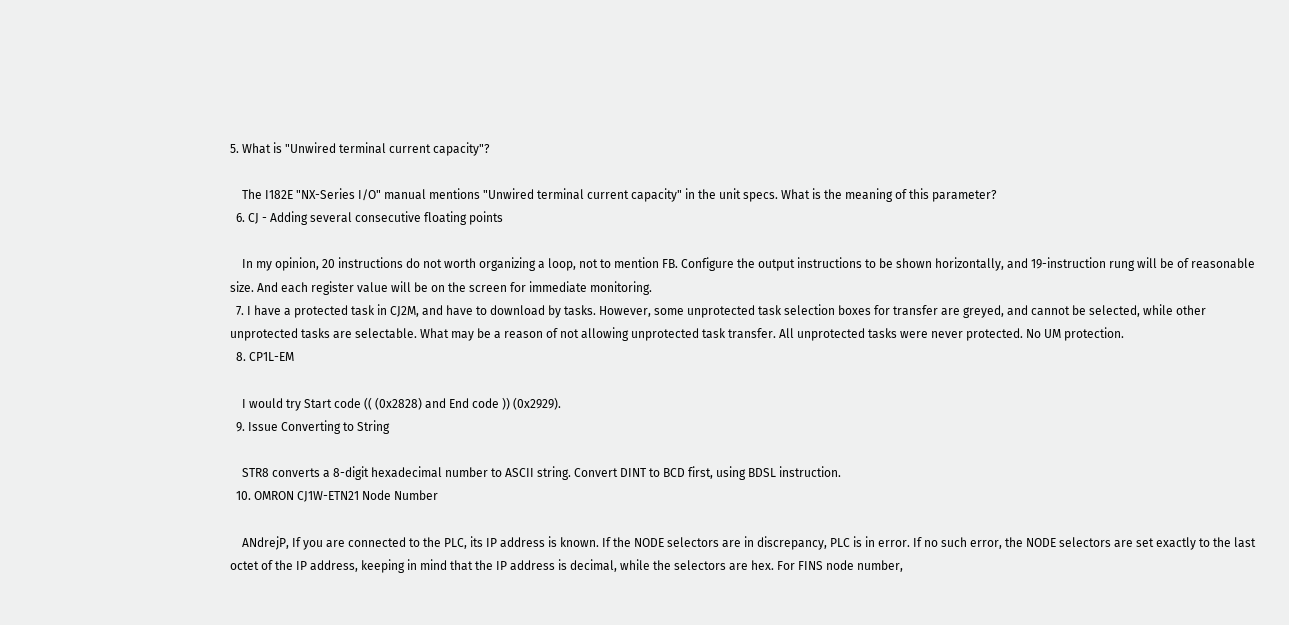5. What is "Unwired terminal current capacity"?

    The I182E "NX-Series I/O" manual mentions "Unwired terminal current capacity" in the unit specs. What is the meaning of this parameter?
  6. CJ - Adding several consecutive floating points

    In my opinion, 20 instructions do not worth organizing a loop, not to mention FB. Configure the output instructions to be shown horizontally, and 19-instruction rung will be of reasonable size. And each register value will be on the screen for immediate monitoring.
  7. I have a protected task in CJ2M, and have to download by tasks. However, some unprotected task selection boxes for transfer are greyed, and cannot be selected, while other unprotected tasks are selectable. What may be a reason of not allowing unprotected task transfer. All unprotected tasks were never protected. No UM protection.
  8. CP1L-EM

    I would try Start code (( (0x2828) and End code )) (0x2929).
  9. Issue Converting to String

    STR8 converts a 8-digit hexadecimal number to ASCII string. Convert DINT to BCD first, using BDSL instruction.
  10. OMRON CJ1W-ETN21 Node Number

    ANdrejP, If you are connected to the PLC, its IP address is known. If the NODE selectors are in discrepancy, PLC is in error. If no such error, the NODE selectors are set exactly to the last octet of the IP address, keeping in mind that the IP address is decimal, while the selectors are hex. For FINS node number,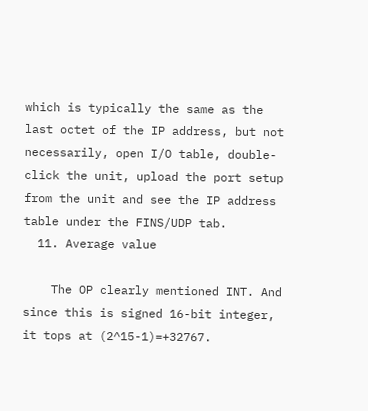which is typically the same as the last octet of the IP address, but not necessarily, open I/O table, double-click the unit, upload the port setup from the unit and see the IP address table under the FINS/UDP tab.
  11. Average value

    The OP clearly mentioned INT. And since this is signed 16-bit integer, it tops at (2^15-1)=+32767.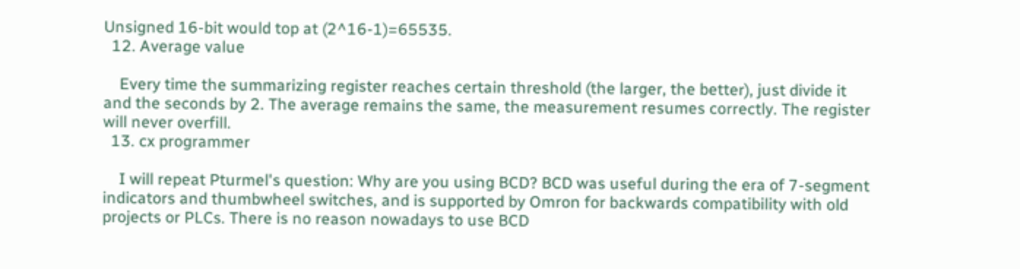Unsigned 16-bit would top at (2^16-1)=65535.
  12. Average value

    Every time the summarizing register reaches certain threshold (the larger, the better), just divide it and the seconds by 2. The average remains the same, the measurement resumes correctly. The register will never overfill.
  13. cx programmer

    I will repeat Pturmel's question: Why are you using BCD? BCD was useful during the era of 7-segment indicators and thumbwheel switches, and is supported by Omron for backwards compatibility with old projects or PLCs. There is no reason nowadays to use BCD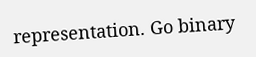representation. Go binary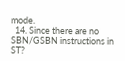mode.
  14. Since there are no SBN/GSBN instructions in ST?